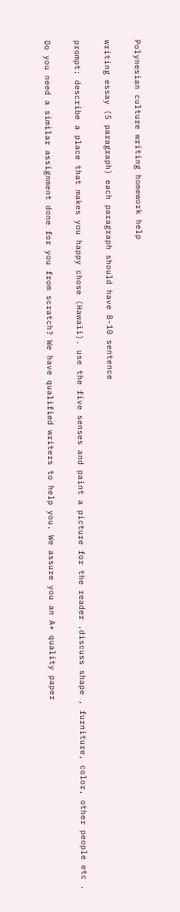Polynesian culture writing homework help

writing essay (5 paragraph) each paragraph should have 8-10 sentence

prompt: describe a place that makes you happy chose (Hawaii). use the five senses and paint a picture for the reader .discuss shape , furniture, color, other people etc .

Do you need a similar assignment done for you from scratch? We have qualified writers to help you. We assure you an A+ quality paper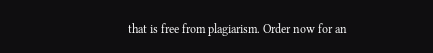that is free from plagiarism. Order now for an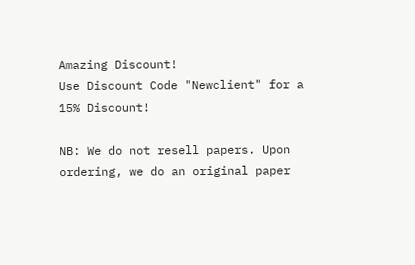Amazing Discount!
Use Discount Code "Newclient" for a 15% Discount!

NB: We do not resell papers. Upon ordering, we do an original paper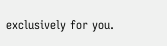exclusively for you.